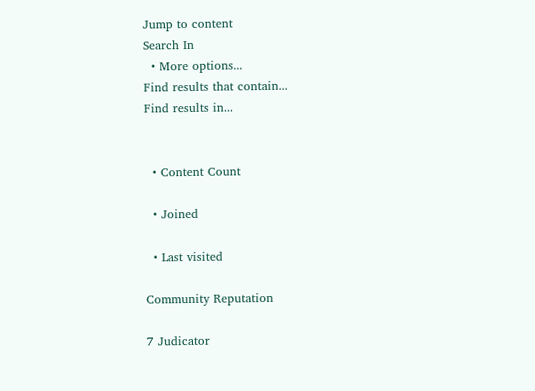Jump to content
Search In
  • More options...
Find results that contain...
Find results in...


  • Content Count

  • Joined

  • Last visited

Community Reputation

7 Judicator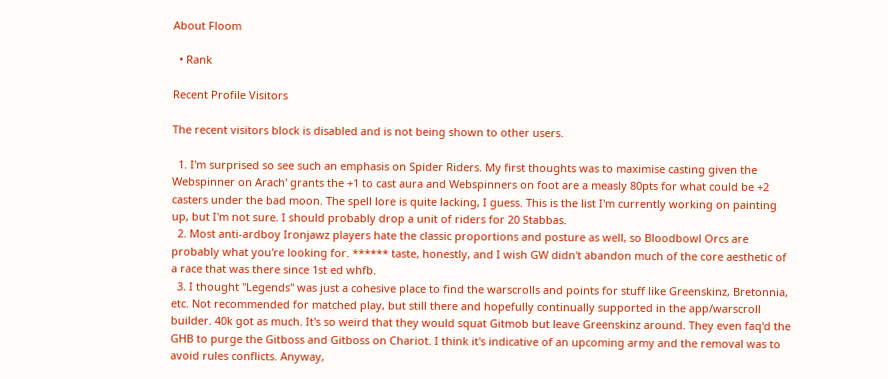About Floom

  • Rank

Recent Profile Visitors

The recent visitors block is disabled and is not being shown to other users.

  1. I'm surprised so see such an emphasis on Spider Riders. My first thoughts was to maximise casting given the Webspinner on Arach' grants the +1 to cast aura and Webspinners on foot are a measly 80pts for what could be +2 casters under the bad moon. The spell lore is quite lacking, I guess. This is the list I'm currently working on painting up, but I'm not sure. I should probably drop a unit of riders for 20 Stabbas.
  2. Most anti-ardboy Ironjawz players hate the classic proportions and posture as well, so Bloodbowl Orcs are probably what you're looking for. ****** taste, honestly, and I wish GW didn't abandon much of the core aesthetic of a race that was there since 1st ed whfb.
  3. I thought "Legends" was just a cohesive place to find the warscrolls and points for stuff like Greenskinz, Bretonnia, etc. Not recommended for matched play, but still there and hopefully continually supported in the app/warscroll builder. 40k got as much. It's so weird that they would squat Gitmob but leave Greenskinz around. They even faq'd the GHB to purge the Gitboss and Gitboss on Chariot. I think it's indicative of an upcoming army and the removal was to avoid rules conflicts. Anyway,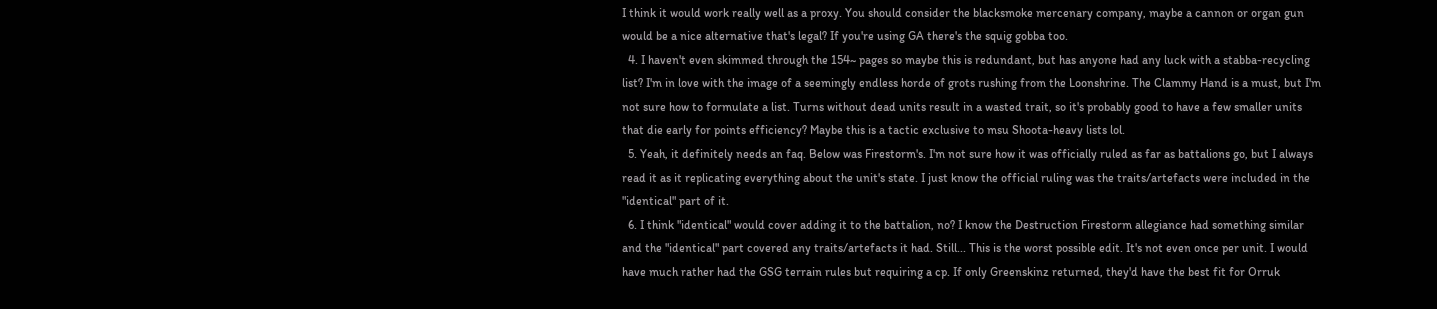I think it would work really well as a proxy. You should consider the blacksmoke mercenary company, maybe a cannon or organ gun would be a nice alternative that's legal? If you're using GA there's the squig gobba too.
  4. I haven't even skimmed through the 154~ pages so maybe this is redundant, but has anyone had any luck with a stabba-recycling list? I'm in love with the image of a seemingly endless horde of grots rushing from the Loonshrine. The Clammy Hand is a must, but I'm not sure how to formulate a list. Turns without dead units result in a wasted trait, so it's probably good to have a few smaller units that die early for points efficiency? Maybe this is a tactic exclusive to msu Shoota-heavy lists lol.
  5. Yeah, it definitely needs an faq. Below was Firestorm's. I'm not sure how it was officially ruled as far as battalions go, but I always read it as it replicating everything about the unit's state. I just know the official ruling was the traits/artefacts were included in the "identical" part of it.
  6. I think "identical" would cover adding it to the battalion, no? I know the Destruction Firestorm allegiance had something similar and the "identical" part covered any traits/artefacts it had. Still... This is the worst possible edit. It's not even once per unit. I would have much rather had the GSG terrain rules but requiring a cp. If only Greenskinz returned, they'd have the best fit for Orruk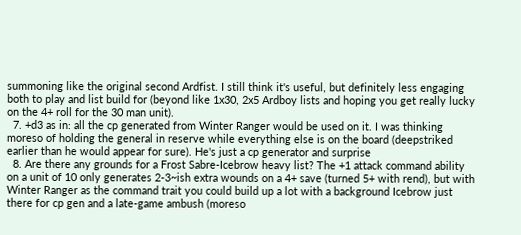summoning like the original second Ardfist. I still think it's useful, but definitely less engaging both to play and list build for (beyond like 1x30, 2x5 Ardboy lists and hoping you get really lucky on the 4+ roll for the 30 man unit).
  7. +d3 as in: all the cp generated from Winter Ranger would be used on it. I was thinking moreso of holding the general in reserve while everything else is on the board (deepstriked earlier than he would appear for sure). He's just a cp generator and surprise
  8. Are there any grounds for a Frost Sabre-Icebrow heavy list? The +1 attack command ability on a unit of 10 only generates 2-3~ish extra wounds on a 4+ save (turned 5+ with rend), but with Winter Ranger as the command trait you could build up a lot with a background Icebrow just there for cp gen and a late-game ambush (moreso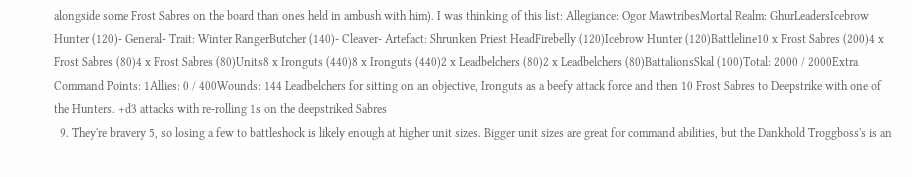alongside some Frost Sabres on the board than ones held in ambush with him). I was thinking of this list: Allegiance: Ogor MawtribesMortal Realm: GhurLeadersIcebrow Hunter (120)- General- Trait: Winter RangerButcher (140)- Cleaver- Artefact: Shrunken Priest HeadFirebelly (120)Icebrow Hunter (120)Battleline10 x Frost Sabres (200)4 x Frost Sabres (80)4 x Frost Sabres (80)Units8 x Ironguts (440)8 x Ironguts (440)2 x Leadbelchers (80)2 x Leadbelchers (80)BattalionsSkal (100)Total: 2000 / 2000Extra Command Points: 1Allies: 0 / 400Wounds: 144 Leadbelchers for sitting on an objective, Ironguts as a beefy attack force and then 10 Frost Sabres to Deepstrike with one of the Hunters. +d3 attacks with re-rolling 1s on the deepstriked Sabres
  9. They're bravery 5, so losing a few to battleshock is likely enough at higher unit sizes. Bigger unit sizes are great for command abilities, but the Dankhold Troggboss's is an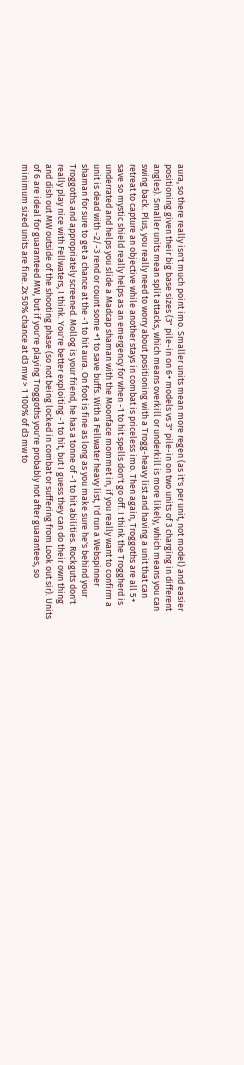aura, so there really isn't much point imo. Smaller units mean more regen (as it's per unit, not model) and easier positioning given their big base sizes (3" pile-in on 6+ models vs 3" pile-in on two units of 3 charging in different angles). Smaller units mean split attacks, which means overkill or underkill is more likely, which means you can swing back. Plus, you really need to worry about positioning with a Trogg-heavy list and having a unit that can retreat to capture an objective while another stays in combat is priceless imo. Then again, Troggoths are all 5+ save so mystic shield really helps as an emergency for when -1 to hit spells don't go off. I think the Troggherd is underrated and helps you slide a Madcap shaman with the Moonface mommet in, if you really want to confirm a unit is dead with -2/-3 rend or count some +1 to save buffs. With a Fellwater heavy list, I'd run a Webspinner shaman for sure to get a chance at the -1 to hit aura. On foot is fine as long as you make sure he's behind your Troggoths and appropriately screened. Mollog is your friend, he has a tonne of -1 to hit abilities. Rockguts don't really play nice with Fellwaters, I think. You're better exploiting -1 to hit, but I guess they can do their own thing and dish out MW outside of the shooting phase (so not being locked in combat or suffering from Look out sir). Units of 6 are ideal for guaranteed MW, but if you're playing Troggoths you're probably not after guarantees, so minimum sized units are fine. 2x 50% chance at d3 mw > 1 100% of d3 mw to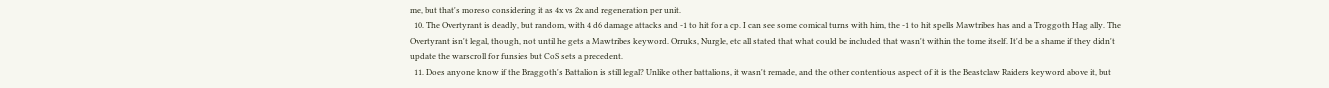me, but that's moreso considering it as 4x vs 2x and regeneration per unit.
  10. The Overtyrant is deadly, but random, with 4 d6 damage attacks and -1 to hit for a cp. I can see some comical turns with him, the -1 to hit spells Mawtribes has and a Troggoth Hag ally. The Overtyrant isn't legal, though, not until he gets a Mawtribes keyword. Orruks, Nurgle, etc all stated that what could be included that wasn't within the tome itself. It'd be a shame if they didn't update the warscroll for funsies but CoS sets a precedent.
  11. Does anyone know if the Braggoth's Battalion is still legal? Unlike other battalions, it wasn't remade, and the other contentious aspect of it is the Beastclaw Raiders keyword above it, but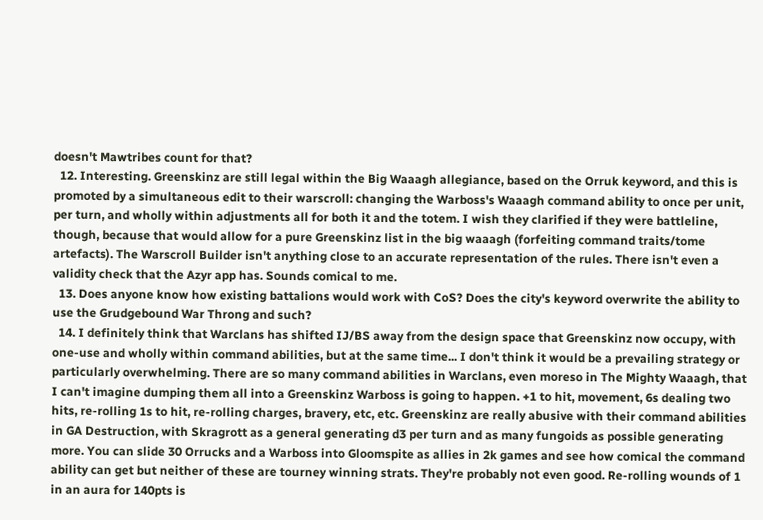doesn't Mawtribes count for that?
  12. Interesting. Greenskinz are still legal within the Big Waaagh allegiance, based on the Orruk keyword, and this is promoted by a simultaneous edit to their warscroll: changing the Warboss's Waaagh command ability to once per unit, per turn, and wholly within adjustments all for both it and the totem. I wish they clarified if they were battleline, though, because that would allow for a pure Greenskinz list in the big waaagh (forfeiting command traits/tome artefacts). The Warscroll Builder isn't anything close to an accurate representation of the rules. There isn't even a validity check that the Azyr app has. Sounds comical to me.
  13. Does anyone know how existing battalions would work with CoS? Does the city's keyword overwrite the ability to use the Grudgebound War Throng and such?
  14. I definitely think that Warclans has shifted IJ/BS away from the design space that Greenskinz now occupy, with one-use and wholly within command abilities, but at the same time... I don't think it would be a prevailing strategy or particularly overwhelming. There are so many command abilities in Warclans, even moreso in The Mighty Waaagh, that I can't imagine dumping them all into a Greenskinz Warboss is going to happen. +1 to hit, movement, 6s dealing two hits, re-rolling 1s to hit, re-rolling charges, bravery, etc, etc. Greenskinz are really abusive with their command abilities in GA Destruction, with Skragrott as a general generating d3 per turn and as many fungoids as possible generating more. You can slide 30 Orrucks and a Warboss into Gloomspite as allies in 2k games and see how comical the command ability can get but neither of these are tourney winning strats. They're probably not even good. Re-rolling wounds of 1 in an aura for 140pts is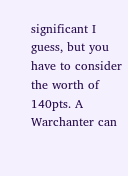significant I guess, but you have to consider the worth of 140pts. A Warchanter can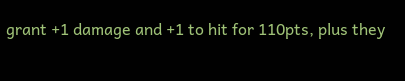grant +1 damage and +1 to hit for 110pts, plus they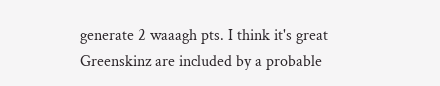generate 2 waaagh pts. I think it's great Greenskinz are included by a probable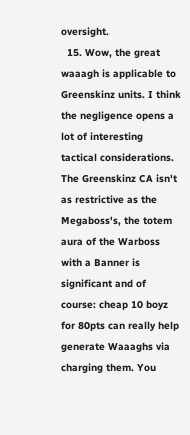oversight.
  15. Wow, the great waaagh is applicable to Greenskinz units. I think the negligence opens a lot of interesting tactical considerations. The Greenskinz CA isn't as restrictive as the Megaboss's, the totem aura of the Warboss with a Banner is significant and of course: cheap 10 boyz for 80pts can really help generate Waaaghs via charging them. You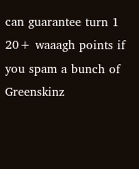can guarantee turn 1 20+ waaagh points if you spam a bunch of Greenskinz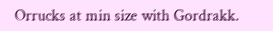Orrucks at min size with Gordrakk.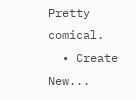Pretty comical.
  • Create New...